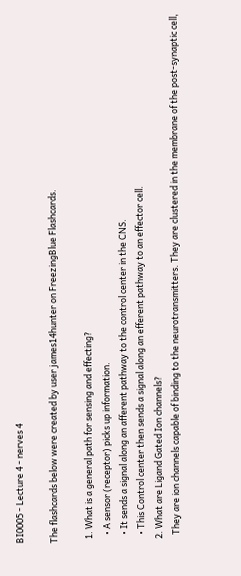BI0005 - Lecture 4 - nerves 4

The flashcards below were created by user james14hunter on FreezingBlue Flashcards.

  1. What is a general path for sensing and effecting?
    • A sensor (receptor) picks up information.
    • It sends a signal along an afferent pathway to the control center in the CNS.
    • This Control center then sends a signal along an efferent pathway to an effector cell.
  2. What are Ligand Gated Ion channels?
    They are ion channels capable of binding to the neurotransmitters. They are clustered in the membrane of the post-synaptic cell,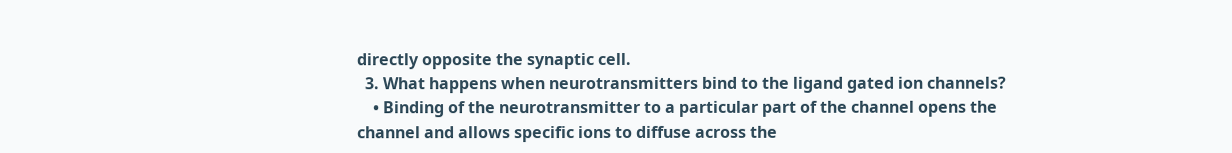directly opposite the synaptic cell.
  3. What happens when neurotransmitters bind to the ligand gated ion channels?
    • Binding of the neurotransmitter to a particular part of the channel opens the channel and allows specific ions to diffuse across the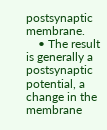postsynaptic membrane.
    • The result is generally a postsynaptic potential, a change in the membrane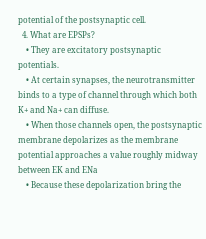potential of the postsynaptic cell.
  4. What are EPSPs?
    • They are excitatory postsynaptic potentials.
    • At certain synapses, the neurotransmitter binds to a type of channel through which both K+ and Na+ can diffuse.
    • When those channels open, the postsynaptic membrane depolarizes as the membrane potential approaches a value roughly midway between EK and ENa
    • Because these depolarization bring the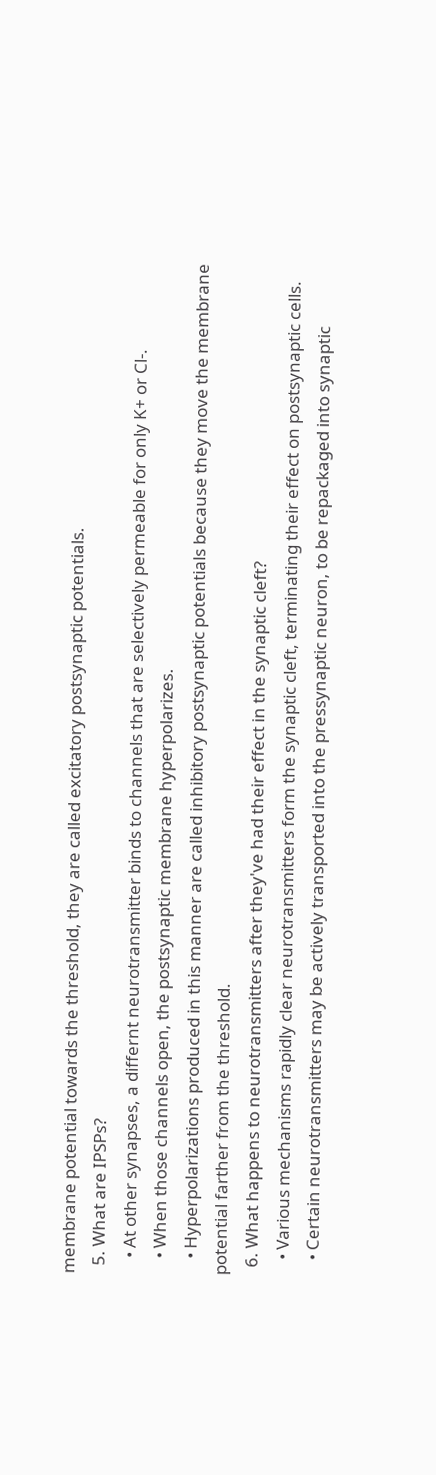membrane potential towards the threshold, they are called excitatory postsynaptic potentials.
  5. What are IPSPs?
    • At other synapses, a differnt neurotransmitter binds to channels that are selectively permeable for only K+ or Cl-.
    • When those channels open, the postsynaptic membrane hyperpolarizes.
    • Hyperpolarizations produced in this manner are called inhibitory postsynaptic potentials because they move the membrane potential farther from the threshold.
  6. What happens to neurotransmitters after they've had their effect in the synaptic cleft?
    • Various mechanisms rapidly clear neurotransmitters form the synaptic cleft, terminating their effect on postsynaptic cells.
    • Certain neurotransmitters may be actively transported into the pressynaptic neuron, to be repackaged into synaptic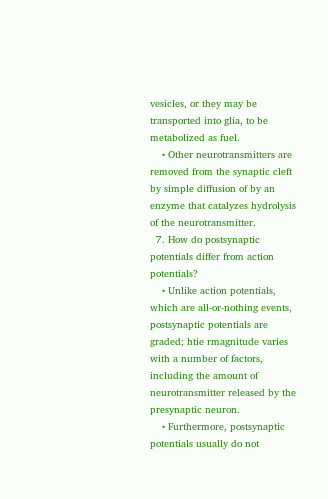vesicles, or they may be transported into glia, to be metabolized as fuel.
    • Other neurotransmitters are removed from the synaptic cleft by simple diffusion of by an enzyme that catalyzes hydrolysis of the neurotransmitter.
  7. How do postsynaptic potentials differ from action potentials?
    • Unlike action potentials, which are all-or-nothing events, postsynaptic potentials are graded; htie rmagnitude varies with a number of factors, including the amount of neurotransmitter released by the presynaptic neuron.
    • Furthermore, postsynaptic potentials usually do not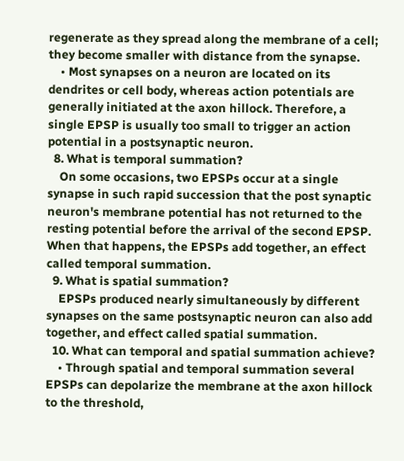regenerate as they spread along the membrane of a cell; they become smaller with distance from the synapse.
    • Most synapses on a neuron are located on its dendrites or cell body, whereas action potentials are generally initiated at the axon hillock. Therefore, a single EPSP is usually too small to trigger an action potential in a postsynaptic neuron.
  8. What is temporal summation?
    On some occasions, two EPSPs occur at a single synapse in such rapid succession that the post synaptic neuron's membrane potential has not returned to the resting potential before the arrival of the second EPSP. When that happens, the EPSPs add together, an effect called temporal summation.
  9. What is spatial summation?
    EPSPs produced nearly simultaneously by different synapses on the same postsynaptic neuron can also add together, and effect called spatial summation.
  10. What can temporal and spatial summation achieve?
    • Through spatial and temporal summation several EPSPs can depolarize the membrane at the axon hillock to the threshold,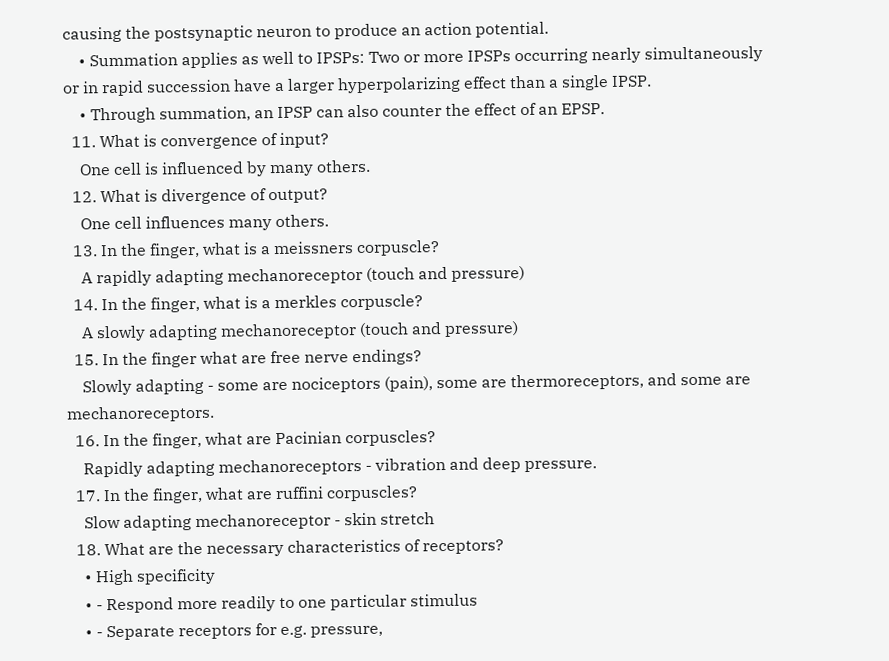causing the postsynaptic neuron to produce an action potential.
    • Summation applies as well to IPSPs: Two or more IPSPs occurring nearly simultaneously or in rapid succession have a larger hyperpolarizing effect than a single IPSP.
    • Through summation, an IPSP can also counter the effect of an EPSP.
  11. What is convergence of input?
    One cell is influenced by many others.
  12. What is divergence of output?
    One cell influences many others.
  13. In the finger, what is a meissners corpuscle?
    A rapidly adapting mechanoreceptor (touch and pressure)
  14. In the finger, what is a merkles corpuscle?
    A slowly adapting mechanoreceptor (touch and pressure)
  15. In the finger what are free nerve endings?
    Slowly adapting - some are nociceptors (pain), some are thermoreceptors, and some are mechanoreceptors.
  16. In the finger, what are Pacinian corpuscles?
    Rapidly adapting mechanoreceptors - vibration and deep pressure.
  17. In the finger, what are ruffini corpuscles?
    Slow adapting mechanoreceptor - skin stretch
  18. What are the necessary characteristics of receptors?
    • High specificity
    • - Respond more readily to one particular stimulus
    • - Separate receptors for e.g. pressure,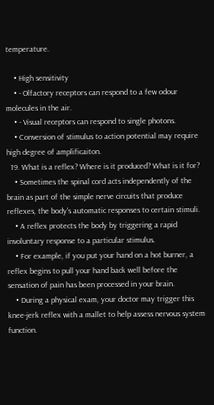temperature.

    • High sensitivity
    • - Olfactory receptors can respond to a few odour molecules in the air.
    • - Visual receptors can respond to single photons.
    • Conversion of stimulus to action potential may require high degree of amplificaiton.
  19. What is a reflex? Where is it produced? What is it for?
    • Sometimes the spinal cord acts independently of the brain as part of the simple nerve circuits that produce reflexes, the body's automatic responses to certain stimuli.
    • A reflex protects the body by triggering a rapid involuntary response to a particular stimulus.
    • For example, if you put your hand on a hot burner, a reflex begins to pull your hand back well before the sensation of pain has been processed in your brain.
    • During a physical exam, your doctor may trigger this knee-jerk reflex with a mallet to help assess nervous system function.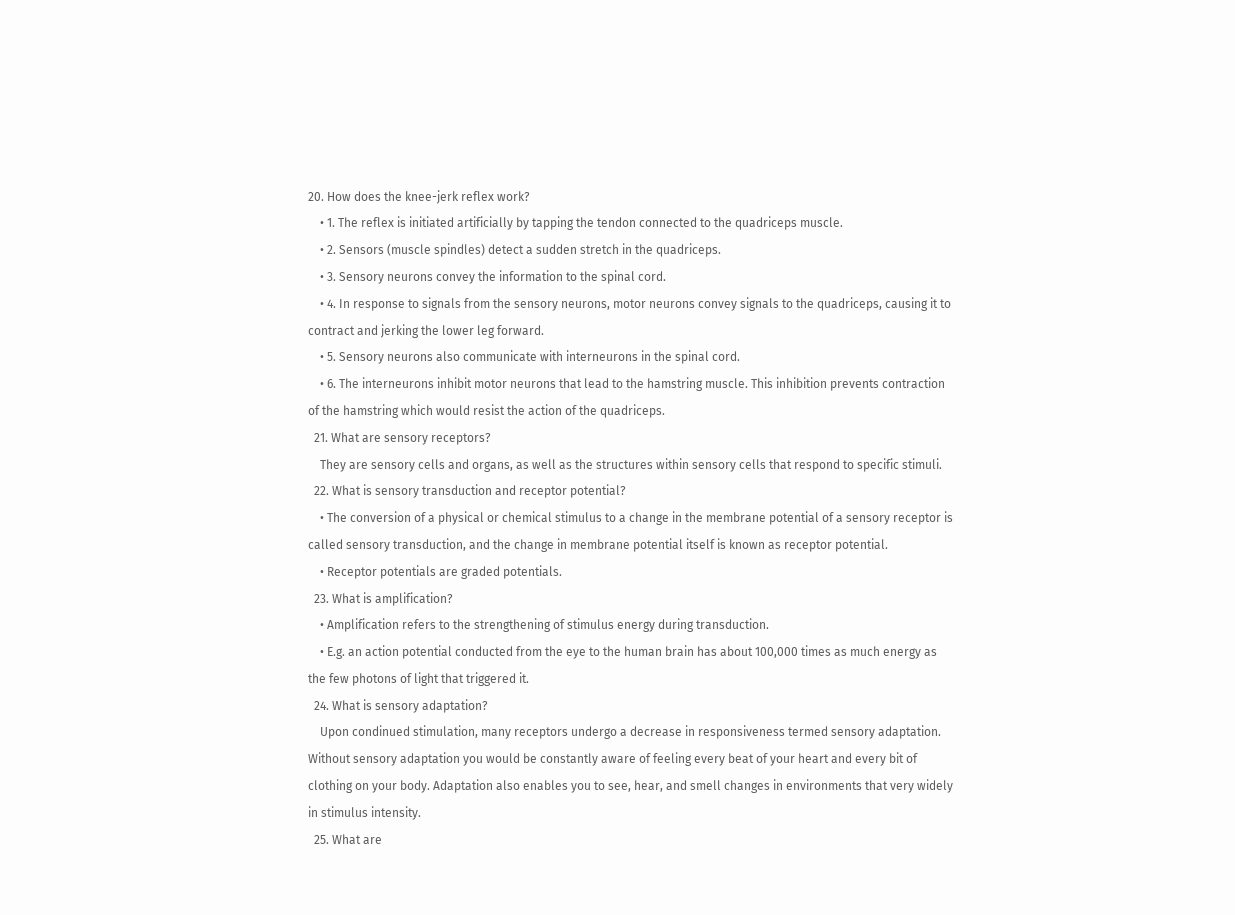20. How does the knee-jerk reflex work?
    • 1. The reflex is initiated artificially by tapping the tendon connected to the quadriceps muscle.
    • 2. Sensors (muscle spindles) detect a sudden stretch in the quadriceps.
    • 3. Sensory neurons convey the information to the spinal cord.
    • 4. In response to signals from the sensory neurons, motor neurons convey signals to the quadriceps, causing it to contract and jerking the lower leg forward.
    • 5. Sensory neurons also communicate with interneurons in the spinal cord.
    • 6. The interneurons inhibit motor neurons that lead to the hamstring muscle. This inhibition prevents contraction of the hamstring which would resist the action of the quadriceps.
  21. What are sensory receptors?
    They are sensory cells and organs, as well as the structures within sensory cells that respond to specific stimuli.
  22. What is sensory transduction and receptor potential?
    • The conversion of a physical or chemical stimulus to a change in the membrane potential of a sensory receptor is called sensory transduction, and the change in membrane potential itself is known as receptor potential.
    • Receptor potentials are graded potentials.
  23. What is amplification?
    • Amplification refers to the strengthening of stimulus energy during transduction.
    • E.g. an action potential conducted from the eye to the human brain has about 100,000 times as much energy as the few photons of light that triggered it.
  24. What is sensory adaptation?
    Upon condinued stimulation, many receptors undergo a decrease in responsiveness termed sensory adaptation. Without sensory adaptation you would be constantly aware of feeling every beat of your heart and every bit of clothing on your body. Adaptation also enables you to see, hear, and smell changes in environments that very widely in stimulus intensity.
  25. What are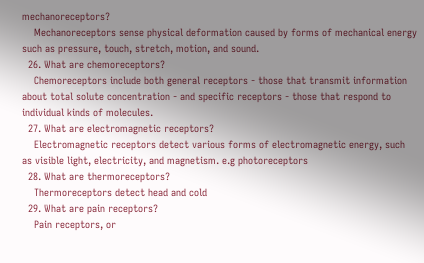mechanoreceptors?
    Mechanoreceptors sense physical deformation caused by forms of mechanical energy such as pressure, touch, stretch, motion, and sound.
  26. What are chemoreceptors?
    Chemoreceptors include both general receptors - those that transmit information about total solute concentration - and specific receptors - those that respond to individual kinds of molecules.
  27. What are electromagnetic receptors?
    Electromagnetic receptors detect various forms of electromagnetic energy, such as visible light, electricity, and magnetism. e.g photoreceptors
  28. What are thermoreceptors?
    Thermoreceptors detect head and cold
  29. What are pain receptors?
    Pain receptors, or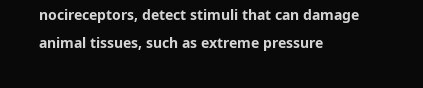nocireceptors, detect stimuli that can damage animal tissues, such as extreme pressure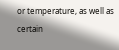or temperature, as well as certain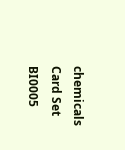chemicals
Card Set
BI0005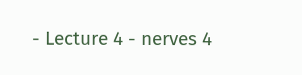- Lecture 4 - nerves 4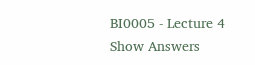BI0005 - Lecture 4
Show Answers